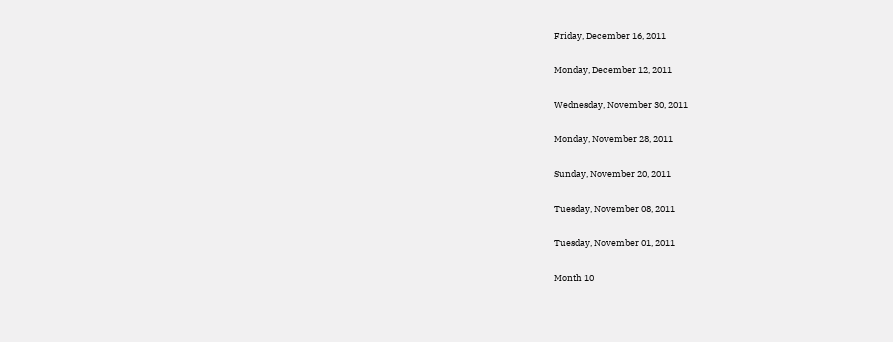Friday, December 16, 2011

Monday, December 12, 2011

Wednesday, November 30, 2011

Monday, November 28, 2011

Sunday, November 20, 2011

Tuesday, November 08, 2011

Tuesday, November 01, 2011

Month 10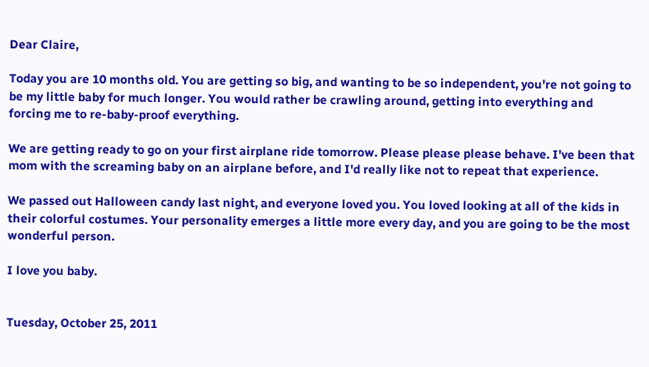Dear Claire,

Today you are 10 months old. You are getting so big, and wanting to be so independent, you're not going to be my little baby for much longer. You would rather be crawling around, getting into everything and forcing me to re-baby-proof everything.

We are getting ready to go on your first airplane ride tomorrow. Please please please behave. I've been that mom with the screaming baby on an airplane before, and I'd really like not to repeat that experience.

We passed out Halloween candy last night, and everyone loved you. You loved looking at all of the kids in their colorful costumes. Your personality emerges a little more every day, and you are going to be the most wonderful person.

I love you baby.


Tuesday, October 25, 2011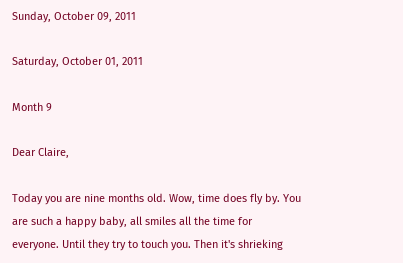Sunday, October 09, 2011

Saturday, October 01, 2011

Month 9

Dear Claire,

Today you are nine months old. Wow, time does fly by. You are such a happy baby, all smiles all the time for everyone. Until they try to touch you. Then it's shrieking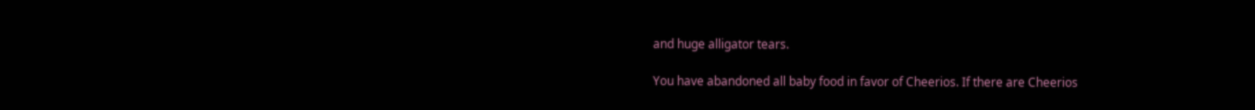and huge alligator tears.

You have abandoned all baby food in favor of Cheerios. If there are Cheerios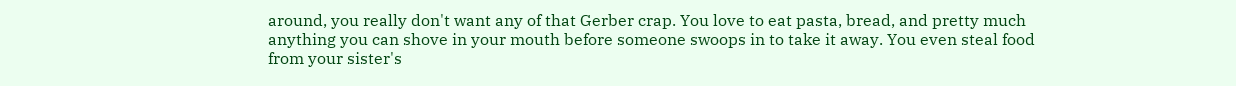around, you really don't want any of that Gerber crap. You love to eat pasta, bread, and pretty much anything you can shove in your mouth before someone swoops in to take it away. You even steal food from your sister's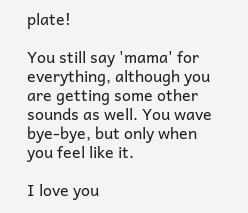plate!

You still say 'mama' for everything, although you are getting some other sounds as well. You wave bye-bye, but only when you feel like it.

I love you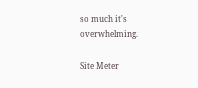so much it's overwhelming.

Site Meter